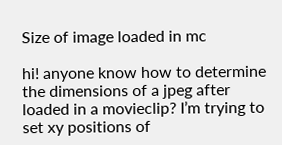Size of image loaded in mc

hi! anyone know how to determine the dimensions of a jpeg after loaded in a movieclip? I’m trying to set xy positions of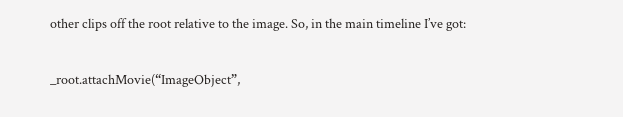other clips off the root relative to the image. So, in the main timeline I’ve got:

_root.attachMovie(“ImageObject”,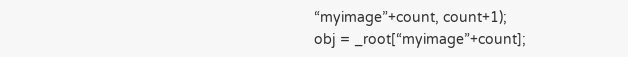“myimage”+count, count+1);
obj = _root[“myimage”+count];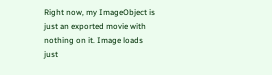Right now, my ImageObject is just an exported movie with nothing on it. Image loads just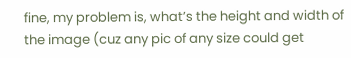fine, my problem is, what’s the height and width of the image (cuz any pic of any size could get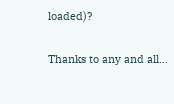loaded)?

Thanks to any and all…